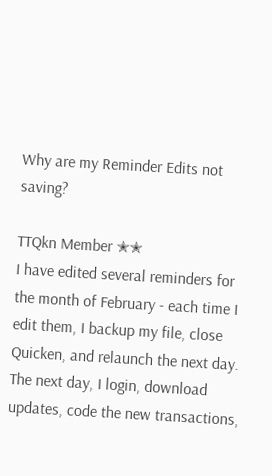Why are my Reminder Edits not saving?

TTQkn Member ✭✭
I have edited several reminders for the month of February - each time I edit them, I backup my file, close Quicken, and relaunch the next day. The next day, I login, download updates, code the new transactions,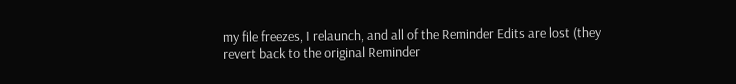my file freezes, I relaunch, and all of the Reminder Edits are lost (they revert back to the original Reminder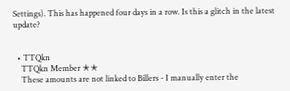Settings). This has happened four days in a row. Is this a glitch in the latest update?


  • TTQkn
    TTQkn Member ✭✭
    These amounts are not linked to Billers - I manually enter the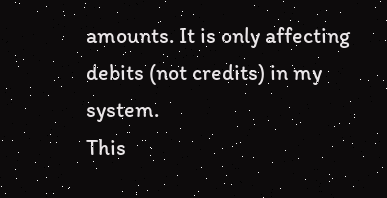amounts. It is only affecting debits (not credits) in my system.
This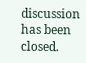discussion has been closed.